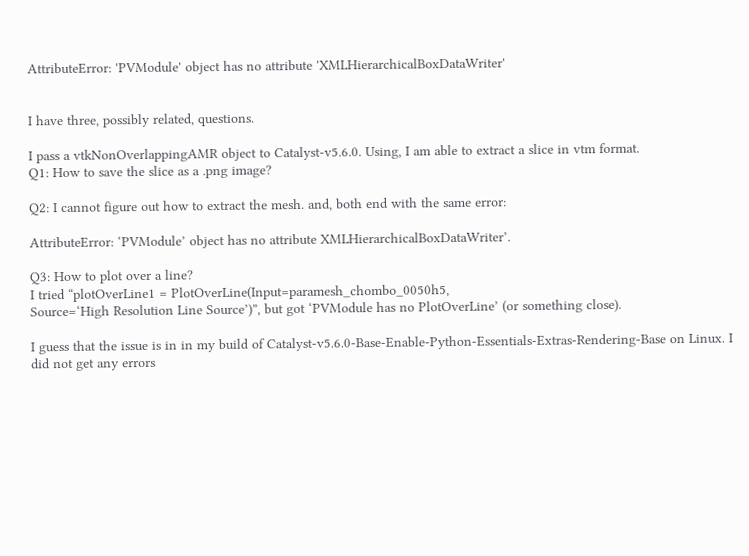AttributeError: 'PVModule' object has no attribute 'XMLHierarchicalBoxDataWriter'


I have three, possibly related, questions.

I pass a vtkNonOverlappingAMR object to Catalyst-v5.6.0. Using, I am able to extract a slice in vtm format.
Q1: How to save the slice as a .png image?

Q2: I cannot figure out how to extract the mesh. and, both end with the same error:

AttributeError: ‘PVModule’ object has no attribute XMLHierarchicalBoxDataWriter’.

Q3: How to plot over a line?
I tried “plotOverLine1 = PlotOverLine(Input=paramesh_chombo_0050h5,
Source=‘High Resolution Line Source’)”, but got ‘PVModule has no PlotOverLine’ (or something close).

I guess that the issue is in in my build of Catalyst-v5.6.0-Base-Enable-Python-Essentials-Extras-Rendering-Base on Linux. I did not get any errors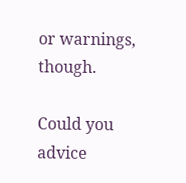or warnings, though.

Could you advice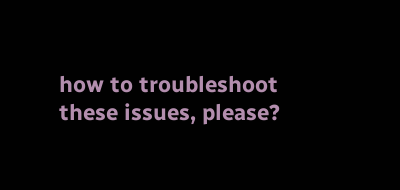how to troubleshoot these issues, please?